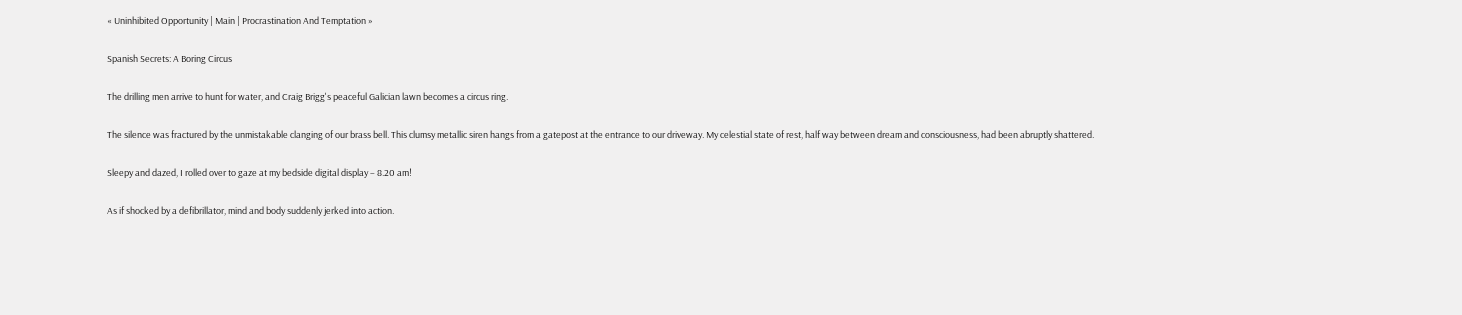« Uninhibited Opportunity | Main | Procrastination And Temptation »

Spanish Secrets: A Boring Circus

The drilling men arrive to hunt for water, and Craig Brigg's peaceful Galician lawn becomes a circus ring.

The silence was fractured by the unmistakable clanging of our brass bell. This clumsy metallic siren hangs from a gatepost at the entrance to our driveway. My celestial state of rest, half way between dream and consciousness, had been abruptly shattered.

Sleepy and dazed, I rolled over to gaze at my bedside digital display – 8.20 am!

As if shocked by a defibrillator, mind and body suddenly jerked into action.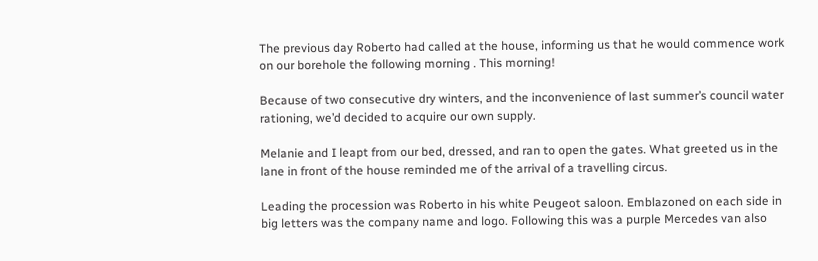The previous day Roberto had called at the house, informing us that he would commence work on our borehole the following morning . This morning!

Because of two consecutive dry winters, and the inconvenience of last summer’s council water rationing, we’d decided to acquire our own supply.

Melanie and I leapt from our bed, dressed, and ran to open the gates. What greeted us in the lane in front of the house reminded me of the arrival of a travelling circus.

Leading the procession was Roberto in his white Peugeot saloon. Emblazoned on each side in big letters was the company name and logo. Following this was a purple Mercedes van also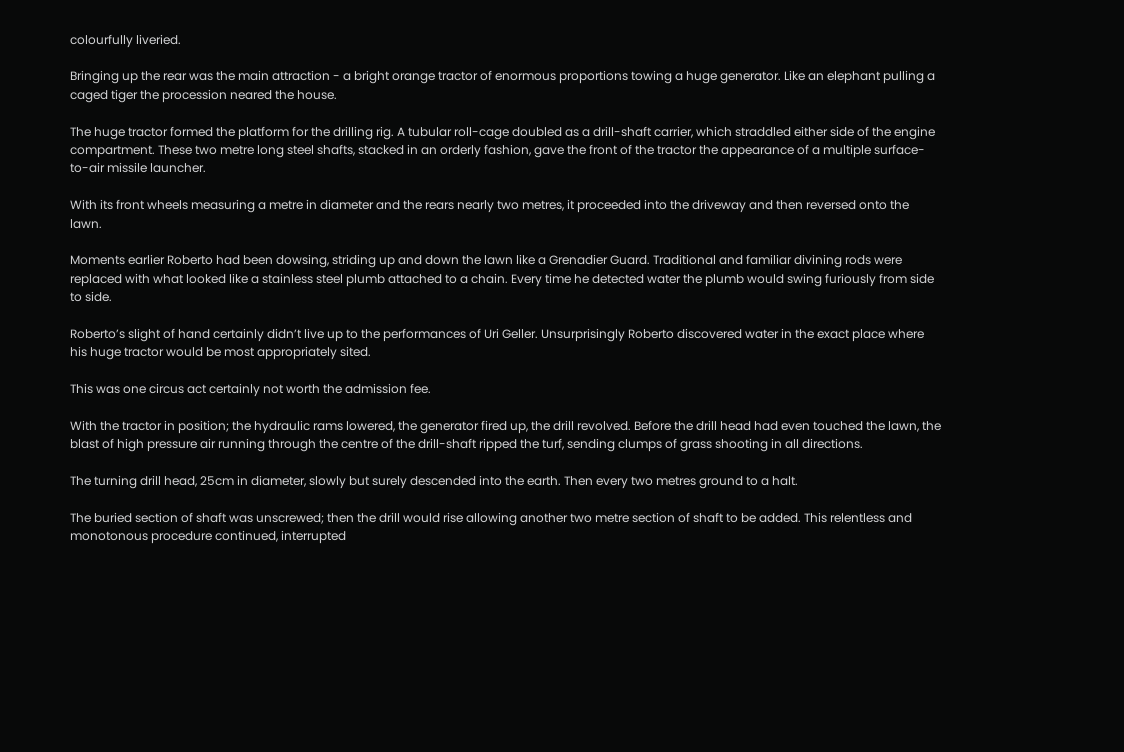colourfully liveried.

Bringing up the rear was the main attraction - a bright orange tractor of enormous proportions towing a huge generator. Like an elephant pulling a caged tiger the procession neared the house.

The huge tractor formed the platform for the drilling rig. A tubular roll-cage doubled as a drill-shaft carrier, which straddled either side of the engine compartment. These two metre long steel shafts, stacked in an orderly fashion, gave the front of the tractor the appearance of a multiple surface-to-air missile launcher.

With its front wheels measuring a metre in diameter and the rears nearly two metres, it proceeded into the driveway and then reversed onto the lawn.

Moments earlier Roberto had been dowsing, striding up and down the lawn like a Grenadier Guard. Traditional and familiar divining rods were replaced with what looked like a stainless steel plumb attached to a chain. Every time he detected water the plumb would swing furiously from side to side.

Roberto’s slight of hand certainly didn’t live up to the performances of Uri Geller. Unsurprisingly Roberto discovered water in the exact place where his huge tractor would be most appropriately sited.

This was one circus act certainly not worth the admission fee.

With the tractor in position; the hydraulic rams lowered, the generator fired up, the drill revolved. Before the drill head had even touched the lawn, the blast of high pressure air running through the centre of the drill-shaft ripped the turf, sending clumps of grass shooting in all directions.

The turning drill head, 25cm in diameter, slowly but surely descended into the earth. Then every two metres ground to a halt.

The buried section of shaft was unscrewed; then the drill would rise allowing another two metre section of shaft to be added. This relentless and monotonous procedure continued, interrupted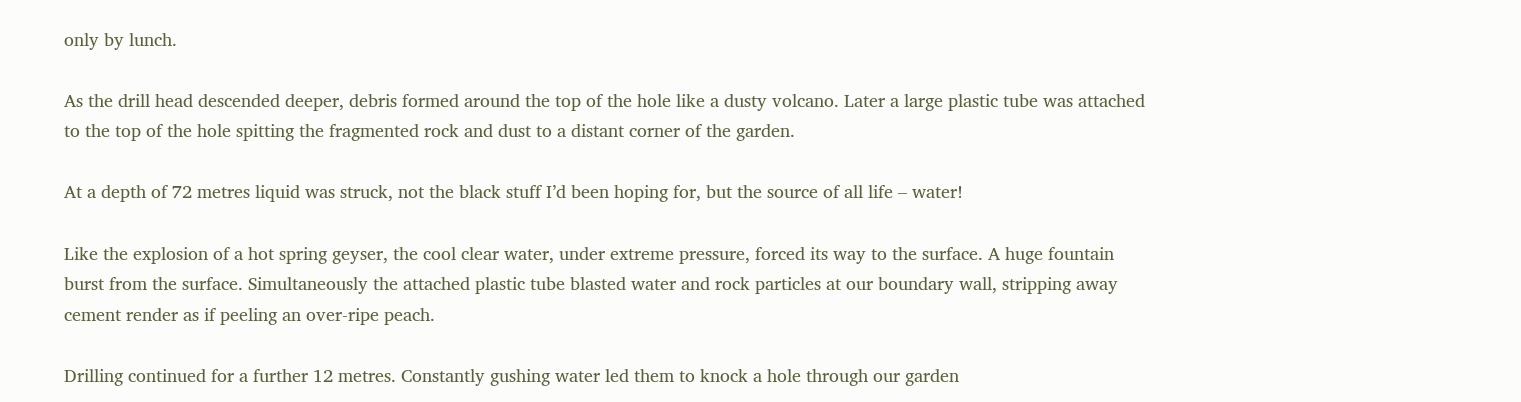only by lunch.

As the drill head descended deeper, debris formed around the top of the hole like a dusty volcano. Later a large plastic tube was attached to the top of the hole spitting the fragmented rock and dust to a distant corner of the garden.

At a depth of 72 metres liquid was struck, not the black stuff I’d been hoping for, but the source of all life – water!

Like the explosion of a hot spring geyser, the cool clear water, under extreme pressure, forced its way to the surface. A huge fountain burst from the surface. Simultaneously the attached plastic tube blasted water and rock particles at our boundary wall, stripping away cement render as if peeling an over-ripe peach.

Drilling continued for a further 12 metres. Constantly gushing water led them to knock a hole through our garden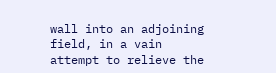wall into an adjoining field, in a vain attempt to relieve the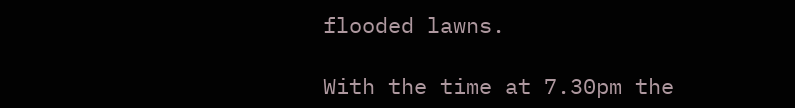flooded lawns.

With the time at 7.30pm the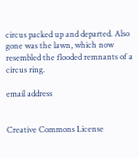circus packed up and departed. Also gone was the lawn, which now resembled the flooded remnants of a circus ring.

email address


Creative Commons License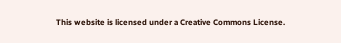This website is licensed under a Creative Commons License.